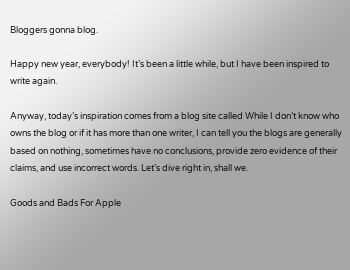Bloggers gonna blog.

Happy new year, everybody! It’s been a little while, but I have been inspired to write again.

Anyway, today’s inspiration comes from a blog site called While I don’t know who owns the blog or if it has more than one writer, I can tell you the blogs are generally based on nothing, sometimes have no conclusions, provide zero evidence of their claims, and use incorrect words. Let’s dive right in, shall we.

Goods and Bads For Apple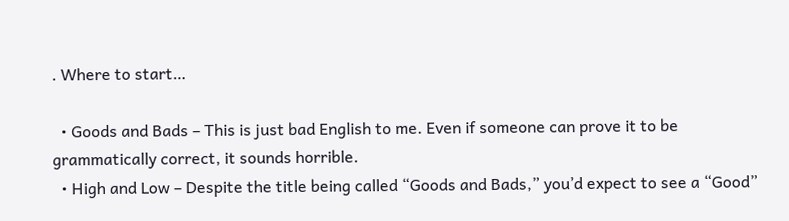. Where to start…

  • Goods and Bads – This is just bad English to me. Even if someone can prove it to be grammatically correct, it sounds horrible.
  • High and Low – Despite the title being called “Goods and Bads,” you’d expect to see a “Good”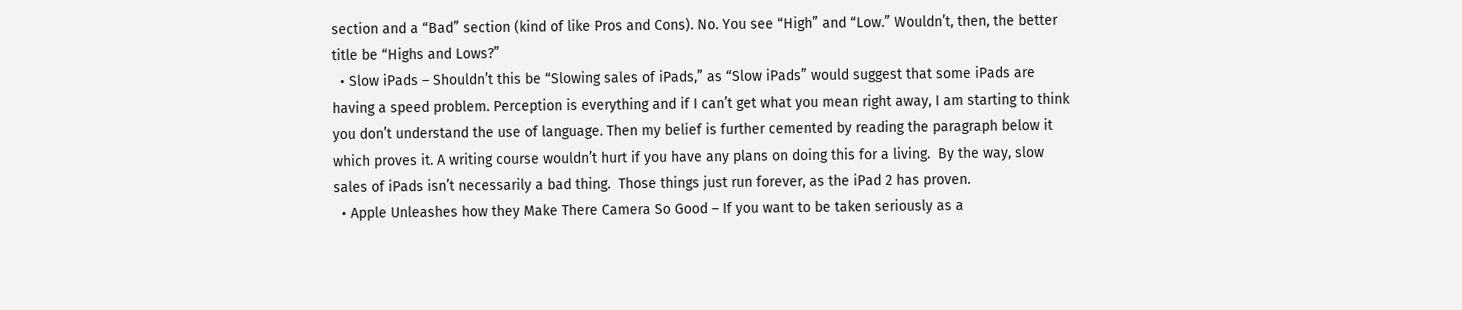section and a “Bad” section (kind of like Pros and Cons). No. You see “High” and “Low.” Wouldn’t, then, the better title be “Highs and Lows?”
  • Slow iPads – Shouldn’t this be “Slowing sales of iPads,” as “Slow iPads” would suggest that some iPads are having a speed problem. Perception is everything and if I can’t get what you mean right away, I am starting to think you don’t understand the use of language. Then my belief is further cemented by reading the paragraph below it which proves it. A writing course wouldn’t hurt if you have any plans on doing this for a living.  By the way, slow sales of iPads isn’t necessarily a bad thing.  Those things just run forever, as the iPad 2 has proven.
  • Apple Unleashes how they Make There Camera So Good – If you want to be taken seriously as a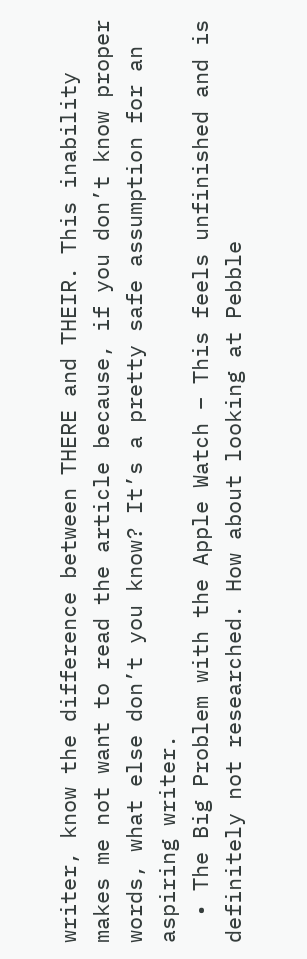writer, know the difference between THERE and THEIR. This inability makes me not want to read the article because, if you don’t know proper words, what else don’t you know? It’s a pretty safe assumption for an aspiring writer.
  • The Big Problem with the Apple Watch – This feels unfinished and is definitely not researched. How about looking at Pebble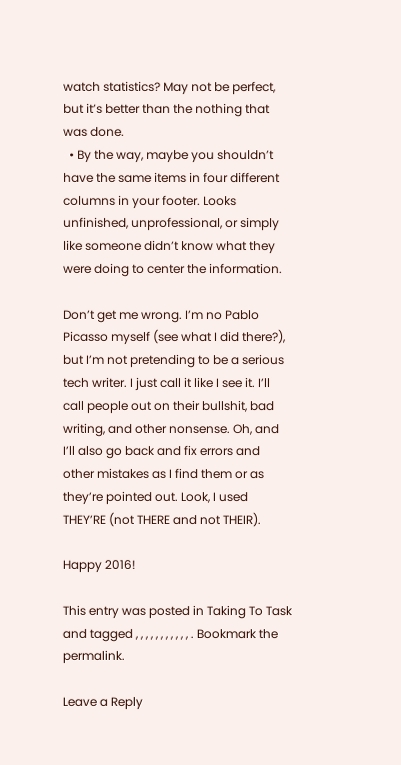watch statistics? May not be perfect, but it’s better than the nothing that was done.
  • By the way, maybe you shouldn’t have the same items in four different columns in your footer. Looks unfinished, unprofessional, or simply like someone didn’t know what they were doing to center the information.

Don’t get me wrong. I’m no Pablo Picasso myself (see what I did there?), but I’m not pretending to be a serious tech writer. I just call it like I see it. I’ll call people out on their bullshit, bad writing, and other nonsense. Oh, and I’ll also go back and fix errors and other mistakes as I find them or as they’re pointed out. Look, I used THEY’RE (not THERE and not THEIR).

Happy 2016!

This entry was posted in Taking To Task and tagged , , , , , , , , , , , . Bookmark the permalink.

Leave a Reply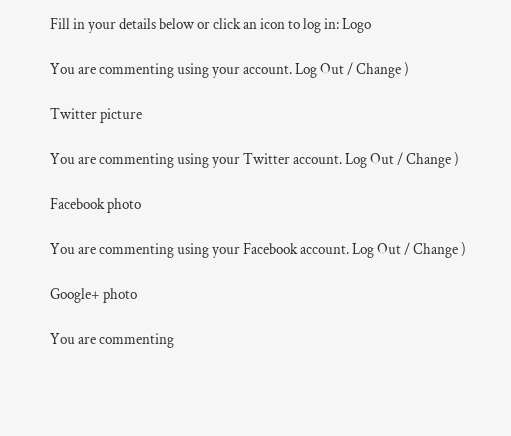Fill in your details below or click an icon to log in: Logo

You are commenting using your account. Log Out / Change )

Twitter picture

You are commenting using your Twitter account. Log Out / Change )

Facebook photo

You are commenting using your Facebook account. Log Out / Change )

Google+ photo

You are commenting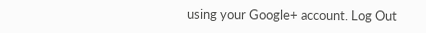using your Google+ account. Log Out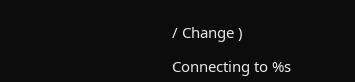/ Change )

Connecting to %s